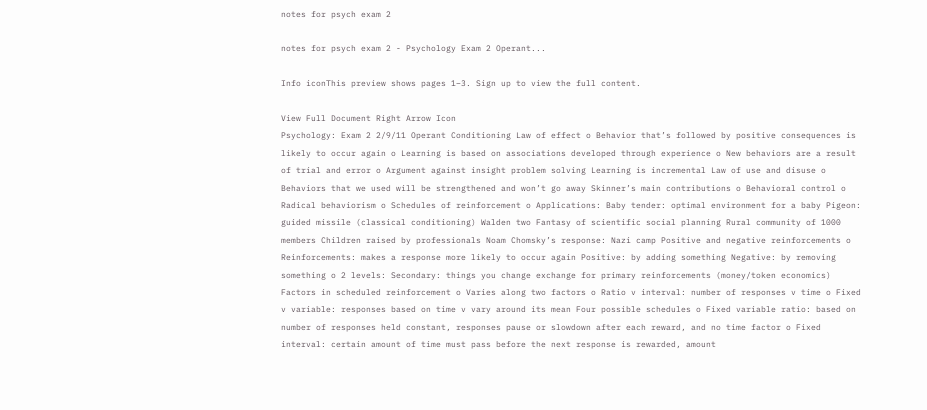notes for psych exam 2

notes for psych exam 2 - Psychology Exam 2 Operant...

Info iconThis preview shows pages 1–3. Sign up to view the full content.

View Full Document Right Arrow Icon
Psychology: Exam 2 2/9/11 Operant Conditioning Law of effect o Behavior that’s followed by positive consequences is likely to occur again o Learning is based on associations developed through experience o New behaviors are a result of trial and error o Argument against insight problem solving Learning is incremental Law of use and disuse o Behaviors that we used will be strengthened and won’t go away Skinner’s main contributions o Behavioral control o Radical behaviorism o Schedules of reinforcement o Applications: Baby tender: optimal environment for a baby Pigeon: guided missile (classical conditioning) Walden two Fantasy of scientific social planning Rural community of 1000 members Children raised by professionals Noam Chomsky’s response: Nazi camp Positive and negative reinforcements o Reinforcements: makes a response more likely to occur again Positive: by adding something Negative: by removing something o 2 levels: Secondary: things you change exchange for primary reinforcements (money/token economics) Factors in scheduled reinforcement o Varies along two factors o Ratio v interval: number of responses v time o Fixed v variable: responses based on time v vary around its mean Four possible schedules o Fixed variable ratio: based on number of responses held constant, responses pause or slowdown after each reward, and no time factor o Fixed interval: certain amount of time must pass before the next response is rewarded, amount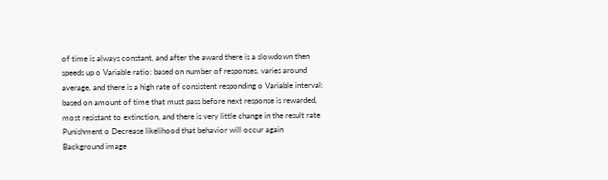of time is always constant, and after the award there is a slowdown then speeds up o Variable ratio: based on number of responses, varies around average, and there is a high rate of consistent responding o Variable interval: based on amount of time that must pass before next response is rewarded, most resistant to extinction, and there is very little change in the result rate Punishment o Decrease likelihood that behavior will occur again
Background image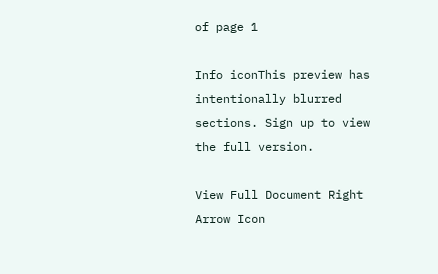of page 1

Info iconThis preview has intentionally blurred sections. Sign up to view the full version.

View Full Document Right Arrow Icon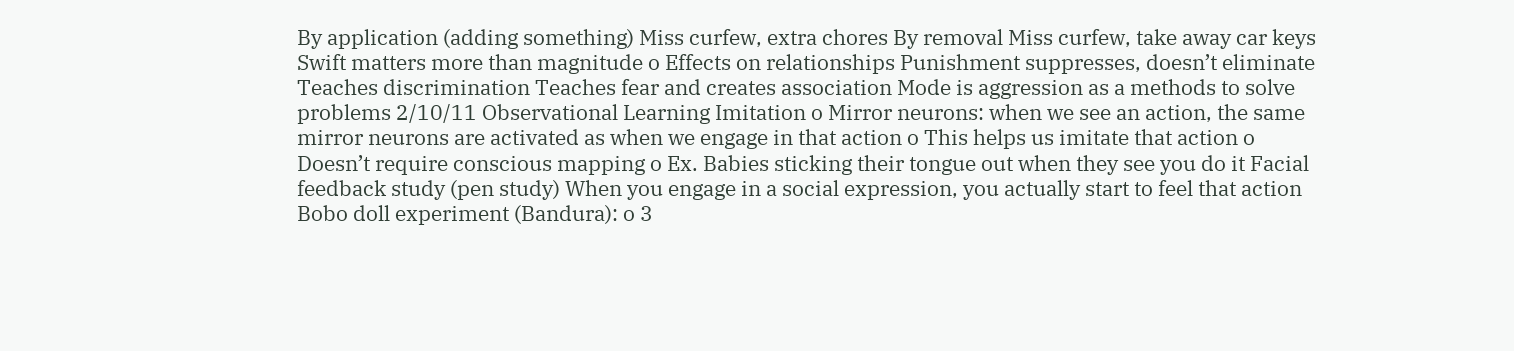By application (adding something) Miss curfew, extra chores By removal Miss curfew, take away car keys Swift matters more than magnitude o Effects on relationships Punishment suppresses, doesn’t eliminate Teaches discrimination Teaches fear and creates association Mode is aggression as a methods to solve problems 2/10/11 Observational Learning Imitation o Mirror neurons: when we see an action, the same mirror neurons are activated as when we engage in that action o This helps us imitate that action o Doesn’t require conscious mapping o Ex. Babies sticking their tongue out when they see you do it Facial feedback study (pen study) When you engage in a social expression, you actually start to feel that action Bobo doll experiment (Bandura): o 3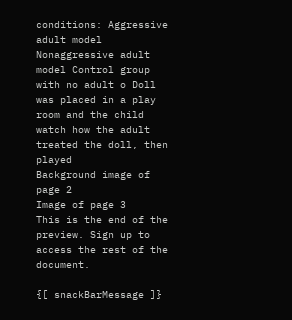conditions: Aggressive adult model Nonaggressive adult model Control group with no adult o Doll was placed in a play room and the child watch how the adult treated the doll, then played
Background image of page 2
Image of page 3
This is the end of the preview. Sign up to access the rest of the document.

{[ snackBarMessage ]}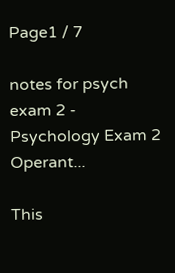Page1 / 7

notes for psych exam 2 - Psychology Exam 2 Operant...

This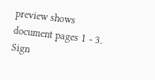preview shows document pages 1 - 3. Sign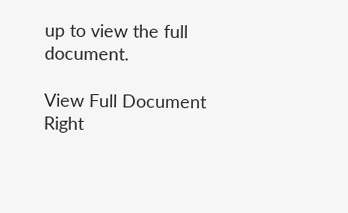up to view the full document.

View Full Document Right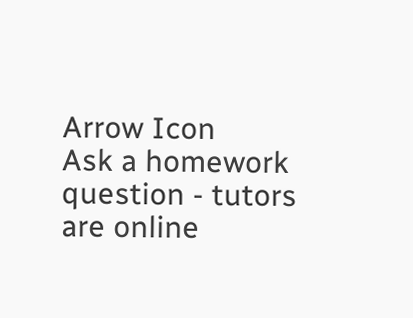Arrow Icon
Ask a homework question - tutors are online